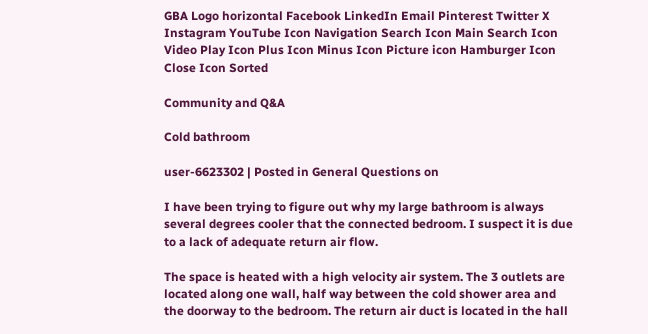GBA Logo horizontal Facebook LinkedIn Email Pinterest Twitter X Instagram YouTube Icon Navigation Search Icon Main Search Icon Video Play Icon Plus Icon Minus Icon Picture icon Hamburger Icon Close Icon Sorted

Community and Q&A

Cold bathroom

user-6623302 | Posted in General Questions on

I have been trying to figure out why my large bathroom is always several degrees cooler that the connected bedroom. I suspect it is due to a lack of adequate return air flow.

The space is heated with a high velocity air system. The 3 outlets are located along one wall, half way between the cold shower area and the doorway to the bedroom. The return air duct is located in the hall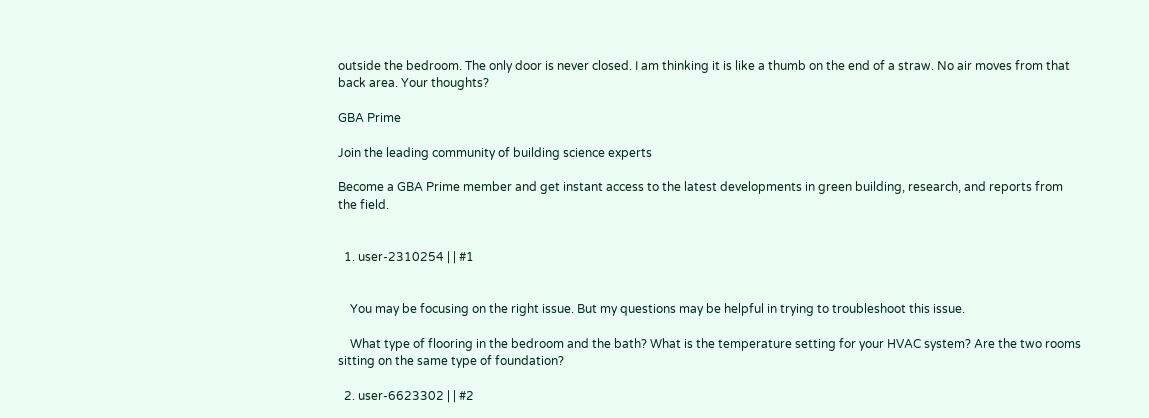outside the bedroom. The only door is never closed. I am thinking it is like a thumb on the end of a straw. No air moves from that back area. Your thoughts?

GBA Prime

Join the leading community of building science experts

Become a GBA Prime member and get instant access to the latest developments in green building, research, and reports from the field.


  1. user-2310254 | | #1


    You may be focusing on the right issue. But my questions may be helpful in trying to troubleshoot this issue.

    What type of flooring in the bedroom and the bath? What is the temperature setting for your HVAC system? Are the two rooms sitting on the same type of foundation?

  2. user-6623302 | | #2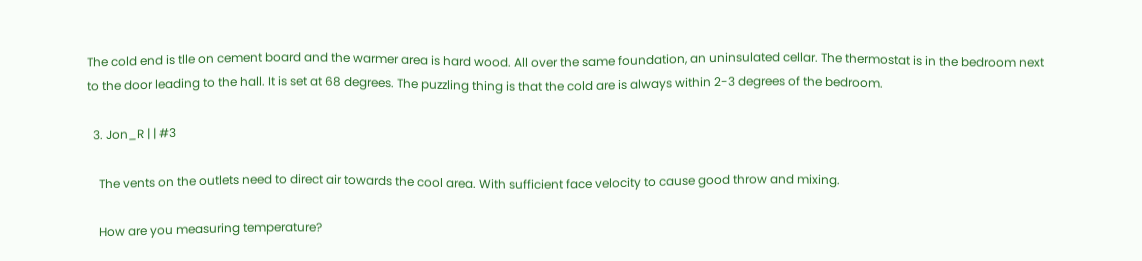The cold end is tlle on cement board and the warmer area is hard wood. All over the same foundation, an uninsulated cellar. The thermostat is in the bedroom next to the door leading to the hall. It is set at 68 degrees. The puzzling thing is that the cold are is always within 2-3 degrees of the bedroom.

  3. Jon_R | | #3

    The vents on the outlets need to direct air towards the cool area. With sufficient face velocity to cause good throw and mixing.

    How are you measuring temperature?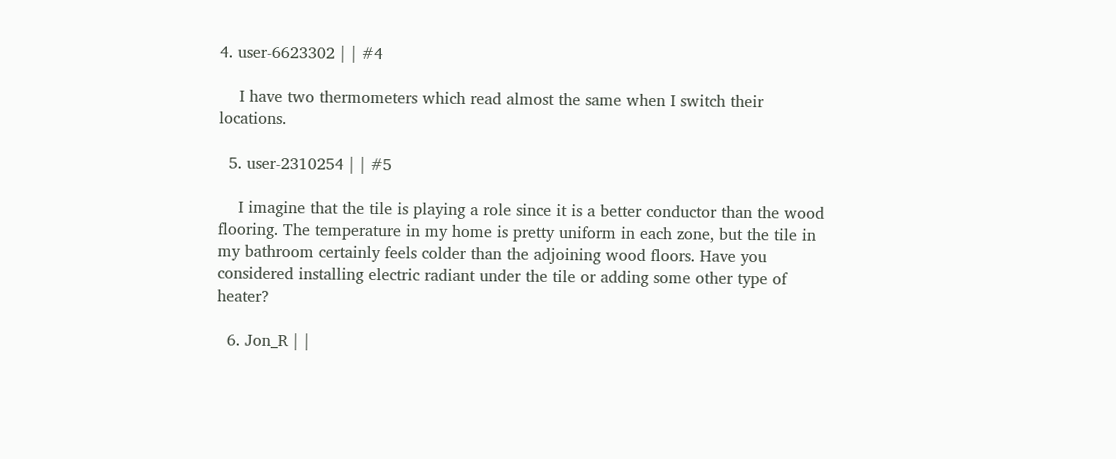4. user-6623302 | | #4

    I have two thermometers which read almost the same when I switch their locations.

  5. user-2310254 | | #5

    I imagine that the tile is playing a role since it is a better conductor than the wood flooring. The temperature in my home is pretty uniform in each zone, but the tile in my bathroom certainly feels colder than the adjoining wood floors. Have you considered installing electric radiant under the tile or adding some other type of heater?

  6. Jon_R | |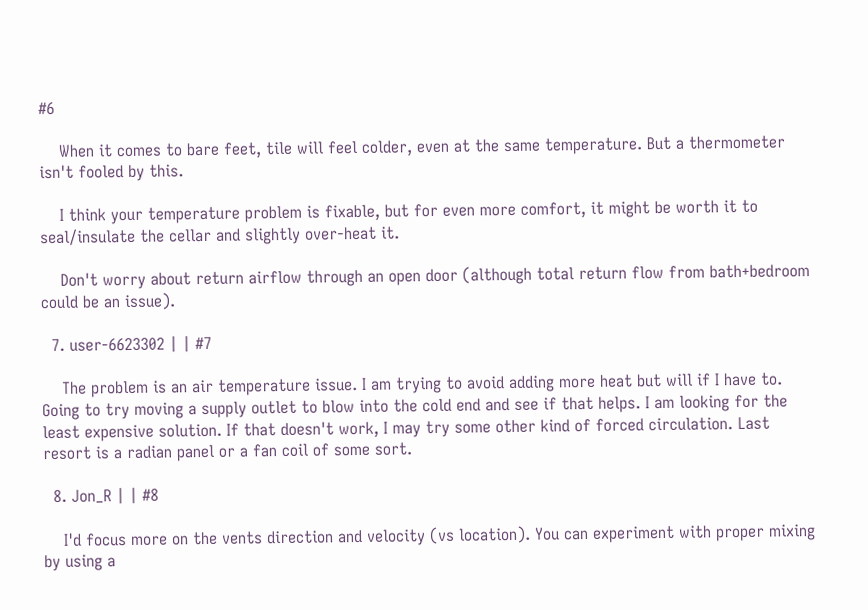#6

    When it comes to bare feet, tile will feel colder, even at the same temperature. But a thermometer isn't fooled by this.

    I think your temperature problem is fixable, but for even more comfort, it might be worth it to seal/insulate the cellar and slightly over-heat it.

    Don't worry about return airflow through an open door (although total return flow from bath+bedroom could be an issue).

  7. user-6623302 | | #7

    The problem is an air temperature issue. I am trying to avoid adding more heat but will if I have to. Going to try moving a supply outlet to blow into the cold end and see if that helps. I am looking for the least expensive solution. If that doesn't work, I may try some other kind of forced circulation. Last resort is a radian panel or a fan coil of some sort.

  8. Jon_R | | #8

    I'd focus more on the vents direction and velocity (vs location). You can experiment with proper mixing by using a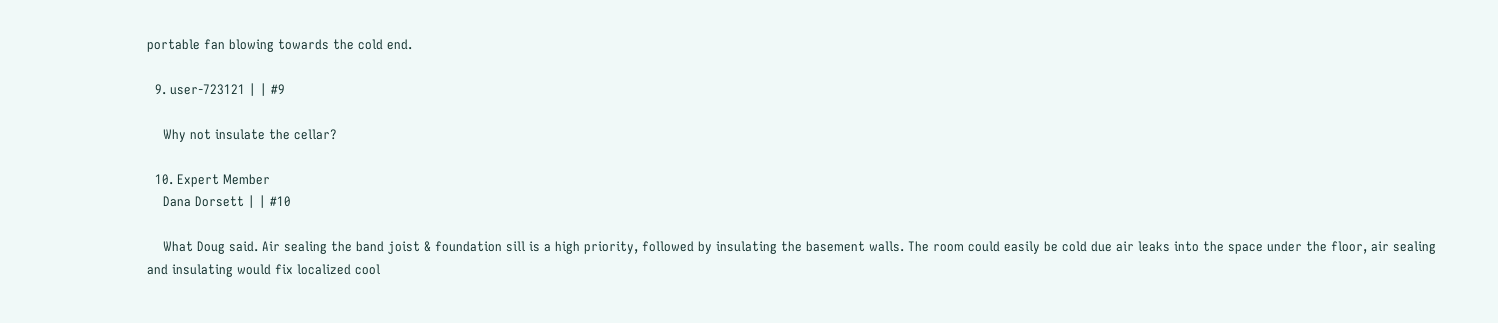portable fan blowing towards the cold end.

  9. user-723121 | | #9

    Why not insulate the cellar?

  10. Expert Member
    Dana Dorsett | | #10

    What Doug said. Air sealing the band joist & foundation sill is a high priority, followed by insulating the basement walls. The room could easily be cold due air leaks into the space under the floor, air sealing and insulating would fix localized cool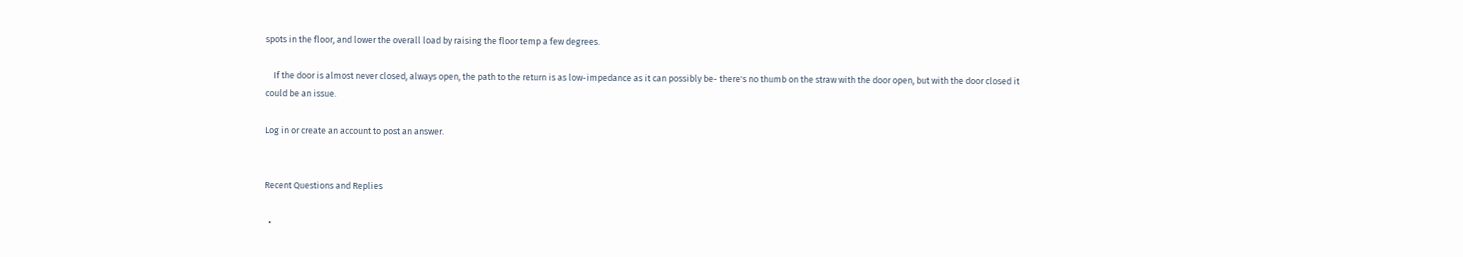spots in the floor, and lower the overall load by raising the floor temp a few degrees.

    If the door is almost never closed, always open, the path to the return is as low-impedance as it can possibly be- there's no thumb on the straw with the door open, but with the door closed it could be an issue.

Log in or create an account to post an answer.


Recent Questions and Replies

  •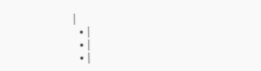|
  • |
  • |
  • |